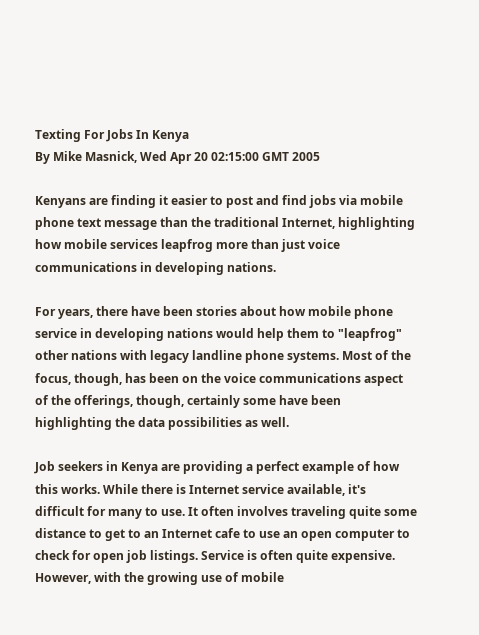Texting For Jobs In Kenya
By Mike Masnick, Wed Apr 20 02:15:00 GMT 2005

Kenyans are finding it easier to post and find jobs via mobile phone text message than the traditional Internet, highlighting how mobile services leapfrog more than just voice communications in developing nations.

For years, there have been stories about how mobile phone service in developing nations would help them to "leapfrog" other nations with legacy landline phone systems. Most of the focus, though, has been on the voice communications aspect of the offerings, though, certainly some have been highlighting the data possibilities as well.

Job seekers in Kenya are providing a perfect example of how this works. While there is Internet service available, it's difficult for many to use. It often involves traveling quite some distance to get to an Internet cafe to use an open computer to check for open job listings. Service is often quite expensive. However, with the growing use of mobile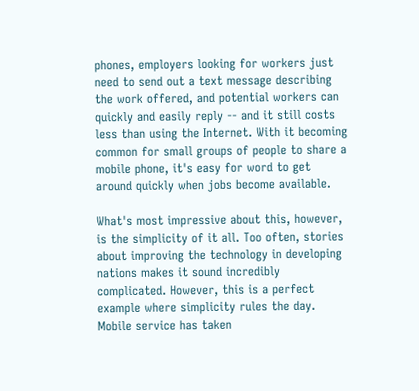phones, employers looking for workers just need to send out a text message describing the work offered, and potential workers can quickly and easily reply -- and it still costs less than using the Internet. With it becoming common for small groups of people to share a mobile phone, it's easy for word to get around quickly when jobs become available.

What's most impressive about this, however, is the simplicity of it all. Too often, stories about improving the technology in developing nations makes it sound incredibly complicated. However, this is a perfect example where simplicity rules the day. Mobile service has taken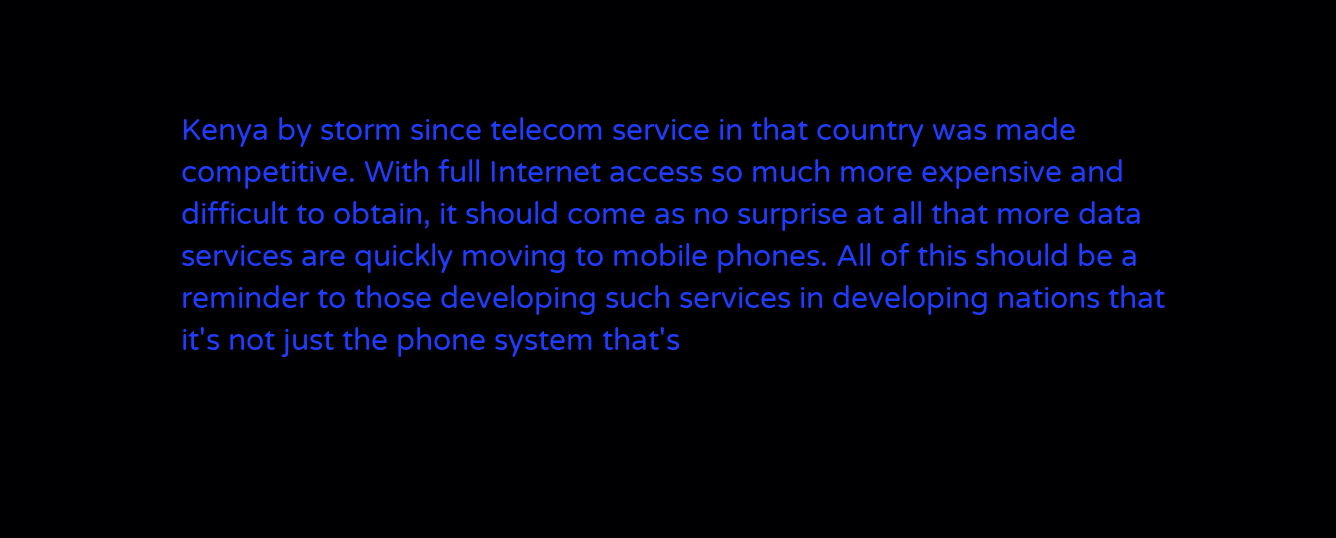Kenya by storm since telecom service in that country was made competitive. With full Internet access so much more expensive and difficult to obtain, it should come as no surprise at all that more data services are quickly moving to mobile phones. All of this should be a reminder to those developing such services in developing nations that it's not just the phone system that's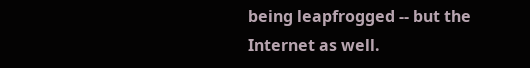being leapfrogged -- but the Internet as well.